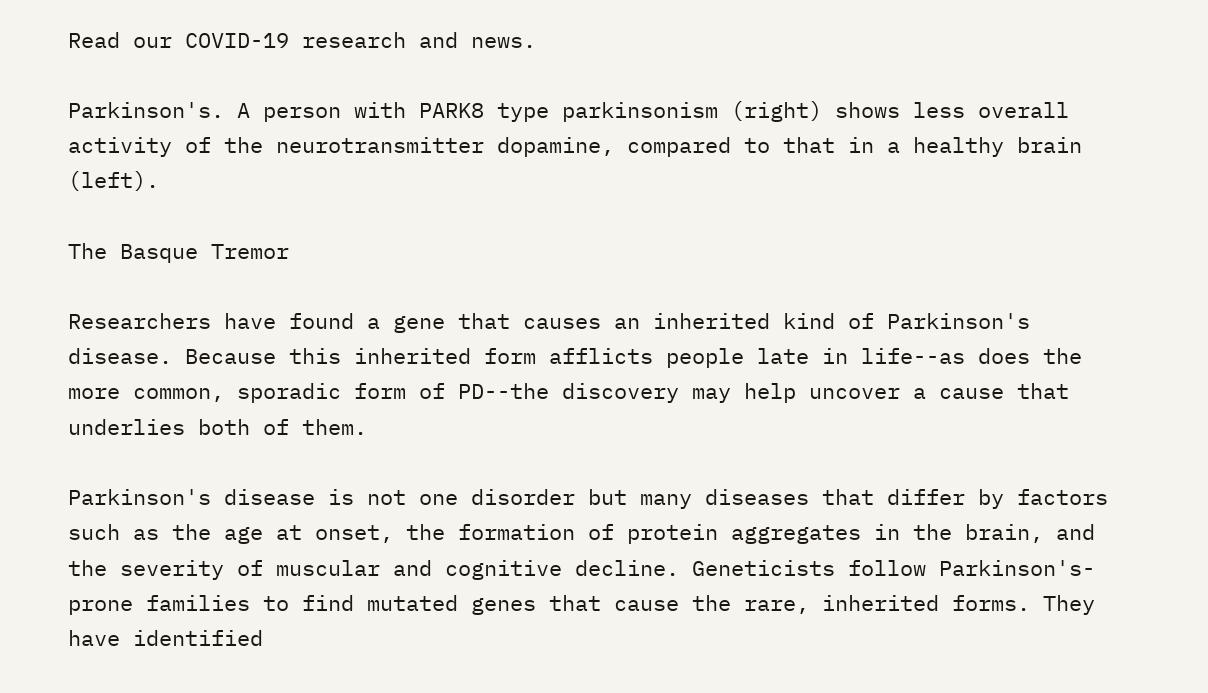Read our COVID-19 research and news.

Parkinson's. A person with PARK8 type parkinsonism (right) shows less overall activity of the neurotransmitter dopamine, compared to that in a healthy brain (left).

The Basque Tremor

Researchers have found a gene that causes an inherited kind of Parkinson's disease. Because this inherited form afflicts people late in life--as does the more common, sporadic form of PD--the discovery may help uncover a cause that underlies both of them.

Parkinson's disease is not one disorder but many diseases that differ by factors such as the age at onset, the formation of protein aggregates in the brain, and the severity of muscular and cognitive decline. Geneticists follow Parkinson's-prone families to find mutated genes that cause the rare, inherited forms. They have identified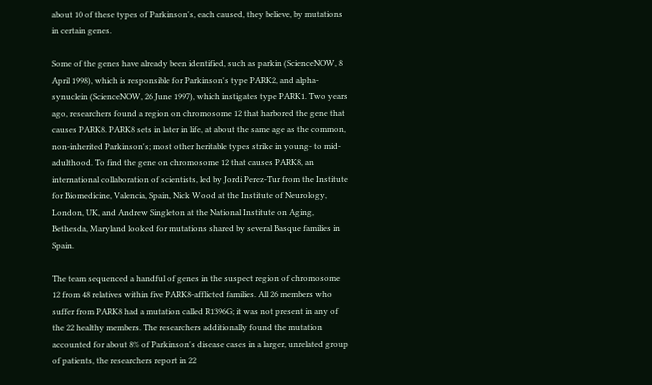about 10 of these types of Parkinson's, each caused, they believe, by mutations in certain genes.

Some of the genes have already been identified, such as parkin (ScienceNOW, 8 April 1998), which is responsible for Parkinson's type PARK2, and alpha-synuclein (ScienceNOW, 26 June 1997), which instigates type PARK1. Two years ago, researchers found a region on chromosome 12 that harbored the gene that causes PARK8. PARK8 sets in later in life, at about the same age as the common, non-inherited Parkinson's; most other heritable types strike in young- to mid-adulthood. To find the gene on chromosome 12 that causes PARK8, an international collaboration of scientists, led by Jordi Perez-Tur from the Institute for Biomedicine, Valencia, Spain, Nick Wood at the Institute of Neurology, London, UK, and Andrew Singleton at the National Institute on Aging, Bethesda, Maryland looked for mutations shared by several Basque families in Spain.

The team sequenced a handful of genes in the suspect region of chromosome 12 from 48 relatives within five PARK8-afflicted families. All 26 members who suffer from PARK8 had a mutation called R1396G; it was not present in any of the 22 healthy members. The researchers additionally found the mutation accounted for about 8% of Parkinson's disease cases in a larger, unrelated group of patients, the researchers report in 22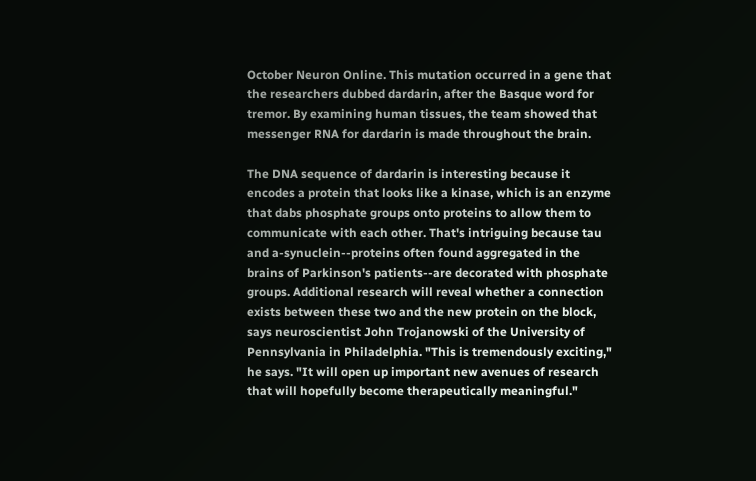October Neuron Online. This mutation occurred in a gene that the researchers dubbed dardarin, after the Basque word for tremor. By examining human tissues, the team showed that messenger RNA for dardarin is made throughout the brain.

The DNA sequence of dardarin is interesting because it encodes a protein that looks like a kinase, which is an enzyme that dabs phosphate groups onto proteins to allow them to communicate with each other. That's intriguing because tau and a-synuclein--proteins often found aggregated in the brains of Parkinson's patients--are decorated with phosphate groups. Additional research will reveal whether a connection exists between these two and the new protein on the block, says neuroscientist John Trojanowski of the University of Pennsylvania in Philadelphia. "This is tremendously exciting," he says. "It will open up important new avenues of research that will hopefully become therapeutically meaningful."